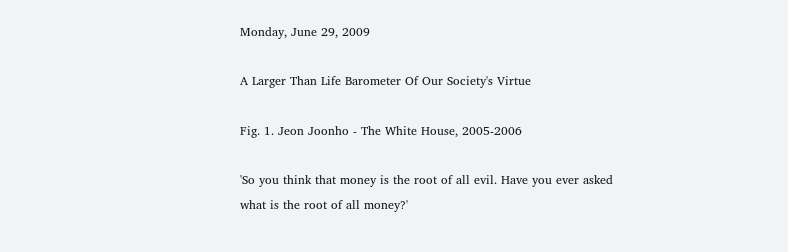Monday, June 29, 2009

A Larger Than Life Barometer Of Our Society's Virtue

Fig. 1. Jeon Joonho - The White House, 2005-2006

'So you think that money is the root of all evil. Have you ever asked what is the root of all money?'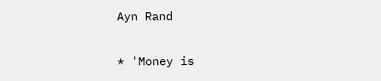Ayn Rand

* 'Money is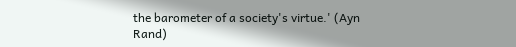the barometer of a society's virtue.' (Ayn Rand)